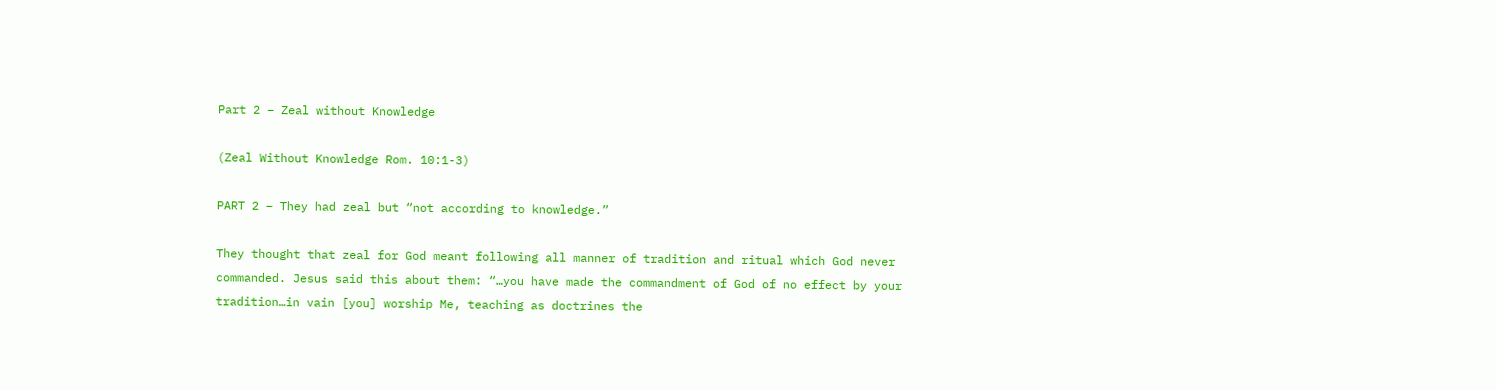Part 2 – Zeal without Knowledge

(Zeal Without Knowledge Rom. 10:1-3)

PART 2 – They had zeal but “not according to knowledge.”

They thought that zeal for God meant following all manner of tradition and ritual which God never commanded. Jesus said this about them: “…you have made the commandment of God of no effect by your tradition…in vain [you] worship Me, teaching as doctrines the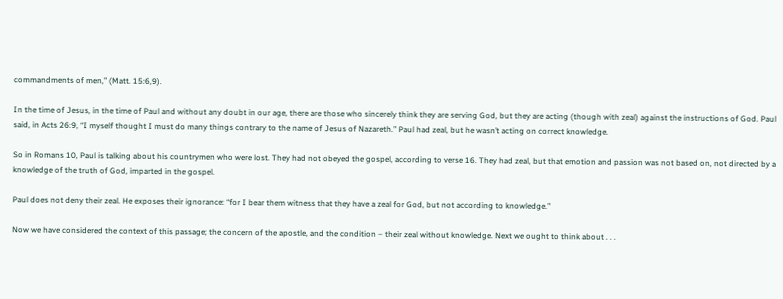commandments of men,” (Matt. 15:6,9).

In the time of Jesus, in the time of Paul and without any doubt in our age, there are those who sincerely think they are serving God, but they are acting (though with zeal) against the instructions of God. Paul said, in Acts 26:9, “I myself thought I must do many things contrary to the name of Jesus of Nazareth.” Paul had zeal, but he wasn’t acting on correct knowledge.

So in Romans 10, Paul is talking about his countrymen who were lost. They had not obeyed the gospel, according to verse 16. They had zeal, but that emotion and passion was not based on, not directed by a knowledge of the truth of God, imparted in the gospel.

Paul does not deny their zeal. He exposes their ignorance: “for I bear them witness that they have a zeal for God, but not according to knowledge.”

Now we have considered the context of this passage; the concern of the apostle, and the condition – their zeal without knowledge. Next we ought to think about . . .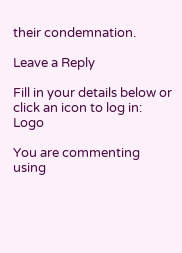their condemnation.

Leave a Reply

Fill in your details below or click an icon to log in: Logo

You are commenting using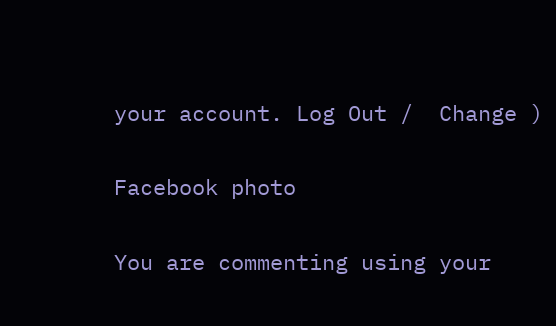your account. Log Out /  Change )

Facebook photo

You are commenting using your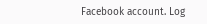Facebook account. Log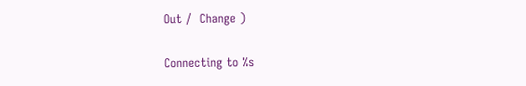Out /  Change )

Connecting to %s